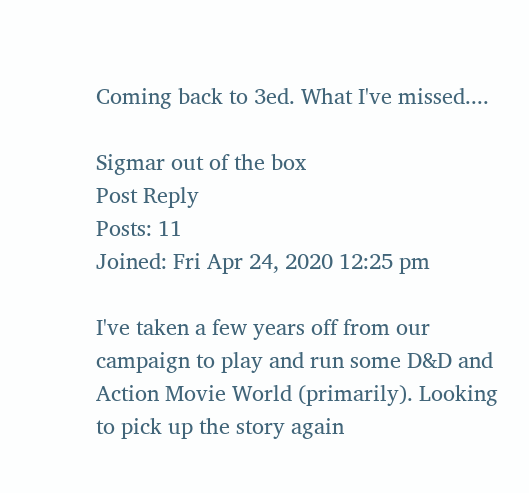Coming back to 3ed. What I've missed....

Sigmar out of the box
Post Reply
Posts: 11
Joined: Fri Apr 24, 2020 12:25 pm

I've taken a few years off from our campaign to play and run some D&D and Action Movie World (primarily). Looking to pick up the story again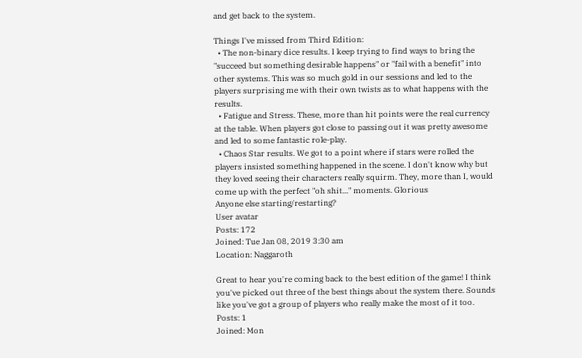and get back to the system.

Things I've missed from Third Edition:
  • The non-binary dice results. I keep trying to find ways to bring the "succeed but something desirable happens" or "fail with a benefit" into other systems. This was so much gold in our sessions and led to the players surprising me with their own twists as to what happens with the results.
  • Fatigue and Stress. These, more than hit points were the real currency at the table. When players got close to passing out it was pretty awesome and led to some fantastic role-play.
  • Chaos Star results. We got to a point where if stars were rolled the players insisted something happened in the scene. I don't know why but they loved seeing their characters really squirm. They, more than I, would come up with the perfect "oh shit..." moments. Glorious
Anyone else starting/restarting?
User avatar
Posts: 172
Joined: Tue Jan 08, 2019 3:30 am
Location: Naggaroth

Great to hear you're coming back to the best edition of the game! I think you've picked out three of the best things about the system there. Sounds like you've got a group of players who really make the most of it too.
Posts: 1
Joined: Mon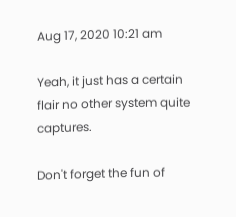Aug 17, 2020 10:21 am

Yeah, it just has a certain flair no other system quite captures.

Don't forget the fun of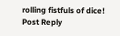rolling fistfuls of dice!
Post Reply